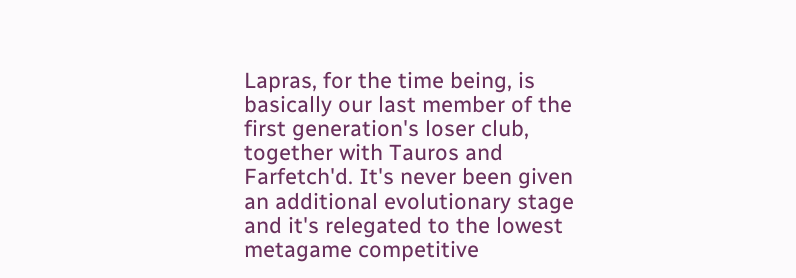Lapras, for the time being, is basically our last member of the first generation's loser club, together with Tauros and Farfetch'd. It's never been given an additional evolutionary stage and it's relegated to the lowest metagame competitive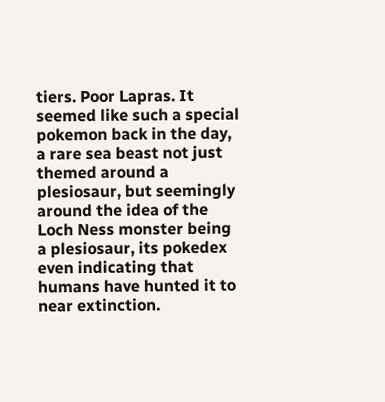tiers. Poor Lapras. It seemed like such a special pokemon back in the day, a rare sea beast not just themed around a plesiosaur, but seemingly around the idea of the Loch Ness monster being a plesiosaur, its pokedex even indicating that humans have hunted it to near extinction.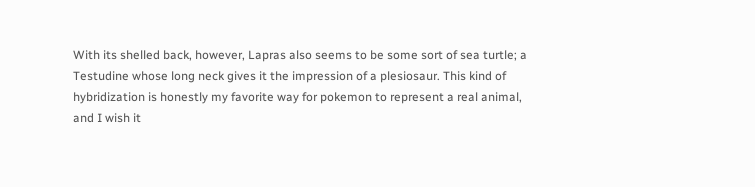With its shelled back, however, Lapras also seems to be some sort of sea turtle; a Testudine whose long neck gives it the impression of a plesiosaur. This kind of hybridization is honestly my favorite way for pokemon to represent a real animal, and I wish it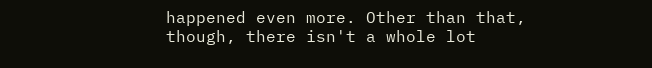happened even more. Other than that, though, there isn't a whole lot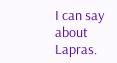I can say about Lapras.